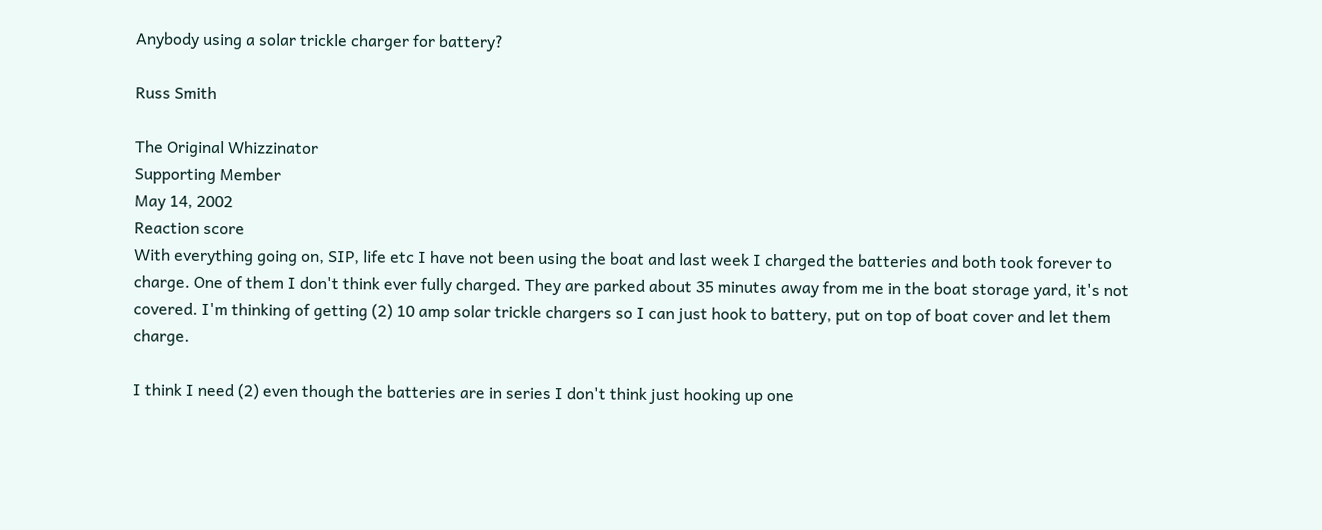Anybody using a solar trickle charger for battery?

Russ Smith

The Original Whizzinator
Supporting Member
May 14, 2002
Reaction score
With everything going on, SIP, life etc I have not been using the boat and last week I charged the batteries and both took forever to charge. One of them I don't think ever fully charged. They are parked about 35 minutes away from me in the boat storage yard, it's not covered. I'm thinking of getting (2) 10 amp solar trickle chargers so I can just hook to battery, put on top of boat cover and let them charge.

I think I need (2) even though the batteries are in series I don't think just hooking up one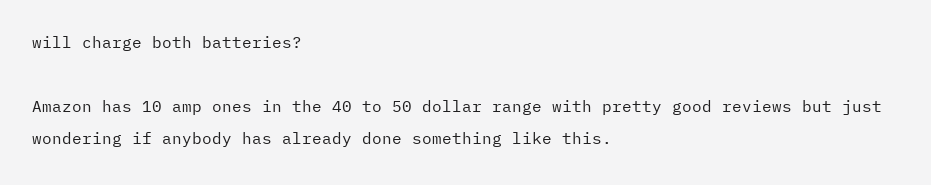will charge both batteries?

Amazon has 10 amp ones in the 40 to 50 dollar range with pretty good reviews but just wondering if anybody has already done something like this.